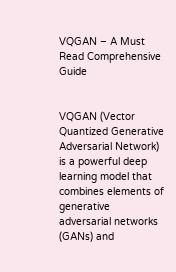VQGAN – A Must Read Comprehensive Guide


VQGAN (Vector Quantized Generative Adversarial Network) is a powerful deep learning model that combines elements of generative adversarial networks (GANs) and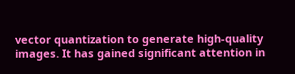vector quantization to generate high-quality images. It has gained significant attention in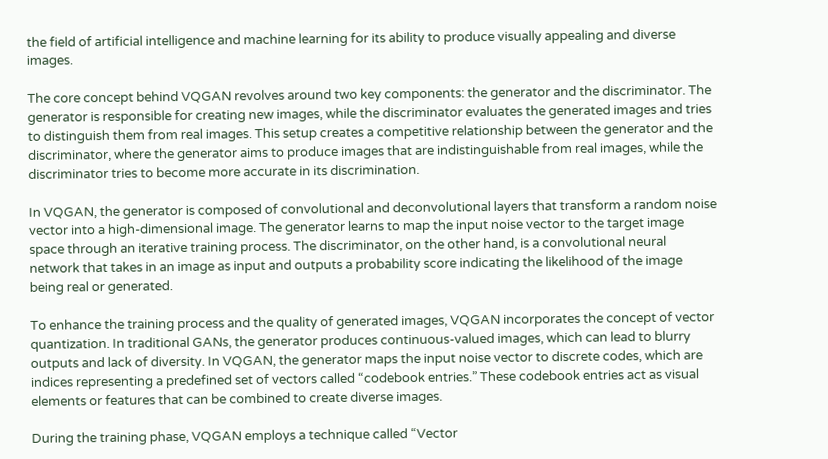the field of artificial intelligence and machine learning for its ability to produce visually appealing and diverse images.

The core concept behind VQGAN revolves around two key components: the generator and the discriminator. The generator is responsible for creating new images, while the discriminator evaluates the generated images and tries to distinguish them from real images. This setup creates a competitive relationship between the generator and the discriminator, where the generator aims to produce images that are indistinguishable from real images, while the discriminator tries to become more accurate in its discrimination.

In VQGAN, the generator is composed of convolutional and deconvolutional layers that transform a random noise vector into a high-dimensional image. The generator learns to map the input noise vector to the target image space through an iterative training process. The discriminator, on the other hand, is a convolutional neural network that takes in an image as input and outputs a probability score indicating the likelihood of the image being real or generated.

To enhance the training process and the quality of generated images, VQGAN incorporates the concept of vector quantization. In traditional GANs, the generator produces continuous-valued images, which can lead to blurry outputs and lack of diversity. In VQGAN, the generator maps the input noise vector to discrete codes, which are indices representing a predefined set of vectors called “codebook entries.” These codebook entries act as visual elements or features that can be combined to create diverse images.

During the training phase, VQGAN employs a technique called “Vector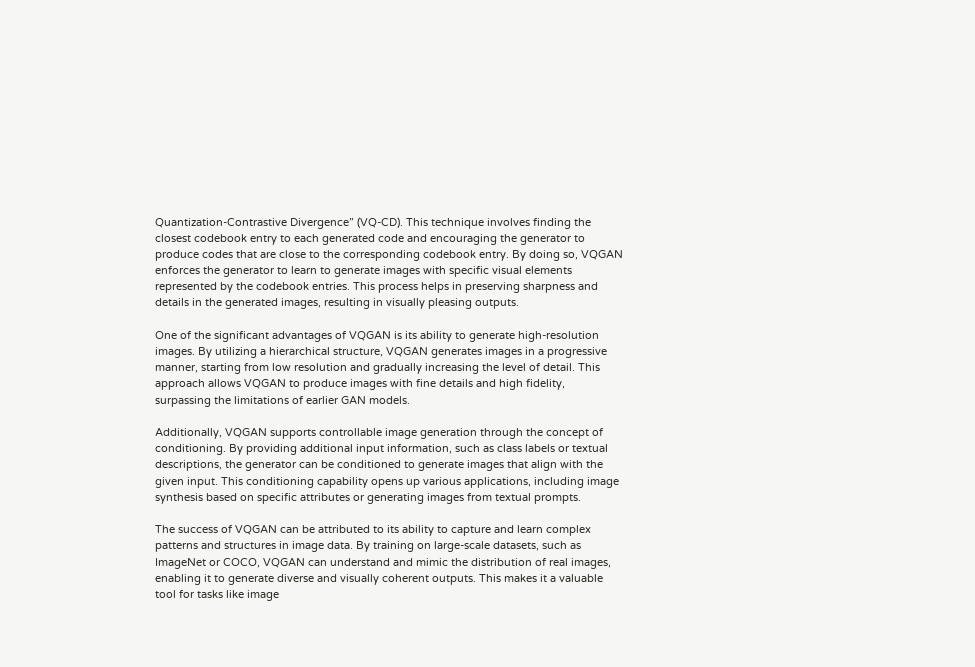Quantization-Contrastive Divergence” (VQ-CD). This technique involves finding the closest codebook entry to each generated code and encouraging the generator to produce codes that are close to the corresponding codebook entry. By doing so, VQGAN enforces the generator to learn to generate images with specific visual elements represented by the codebook entries. This process helps in preserving sharpness and details in the generated images, resulting in visually pleasing outputs.

One of the significant advantages of VQGAN is its ability to generate high-resolution images. By utilizing a hierarchical structure, VQGAN generates images in a progressive manner, starting from low resolution and gradually increasing the level of detail. This approach allows VQGAN to produce images with fine details and high fidelity, surpassing the limitations of earlier GAN models.

Additionally, VQGAN supports controllable image generation through the concept of conditioning. By providing additional input information, such as class labels or textual descriptions, the generator can be conditioned to generate images that align with the given input. This conditioning capability opens up various applications, including image synthesis based on specific attributes or generating images from textual prompts.

The success of VQGAN can be attributed to its ability to capture and learn complex patterns and structures in image data. By training on large-scale datasets, such as ImageNet or COCO, VQGAN can understand and mimic the distribution of real images, enabling it to generate diverse and visually coherent outputs. This makes it a valuable tool for tasks like image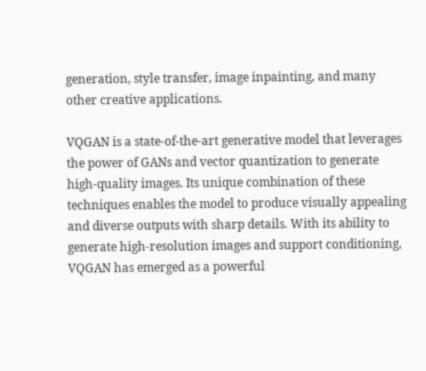generation, style transfer, image inpainting, and many other creative applications.

VQGAN is a state-of-the-art generative model that leverages the power of GANs and vector quantization to generate high-quality images. Its unique combination of these techniques enables the model to produce visually appealing and diverse outputs with sharp details. With its ability to generate high-resolution images and support conditioning, VQGAN has emerged as a powerful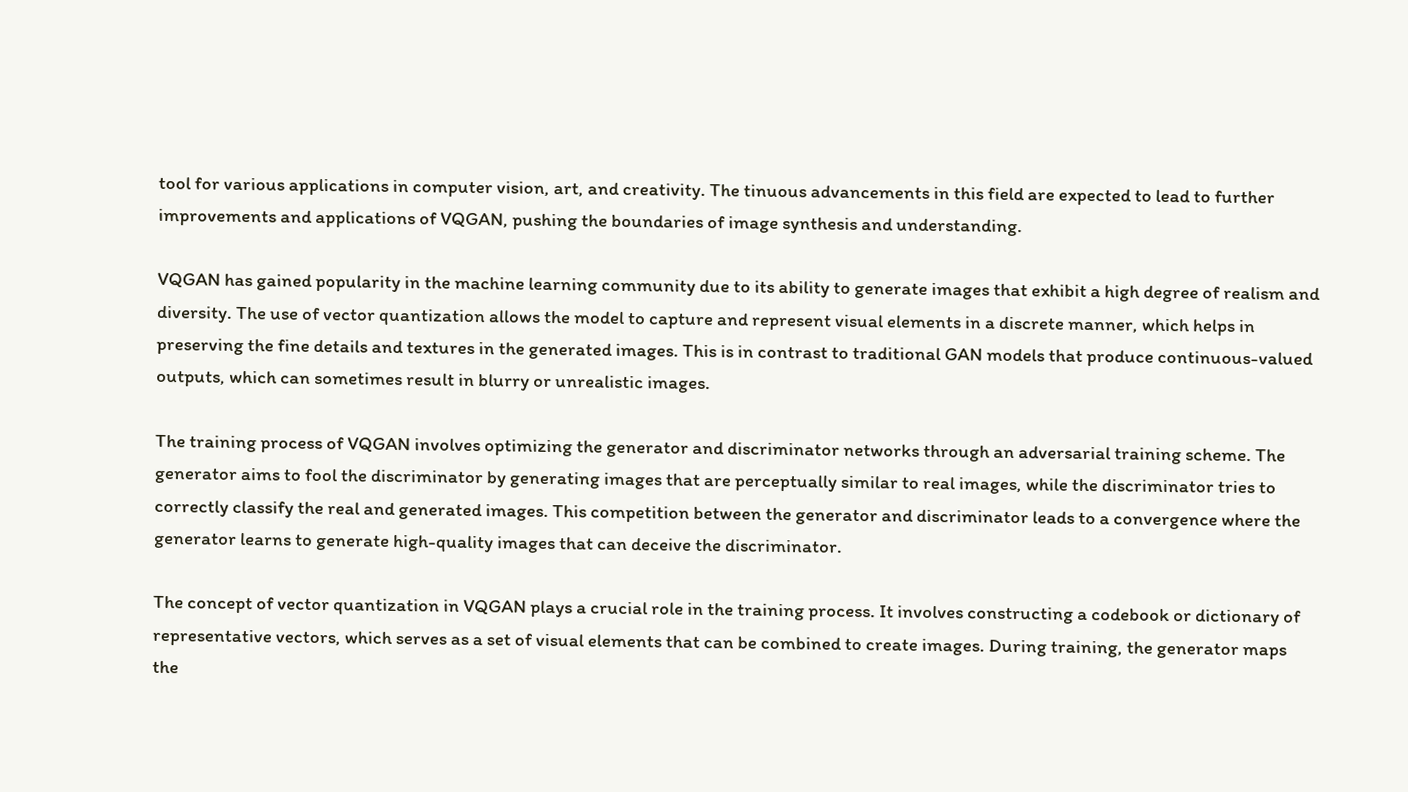tool for various applications in computer vision, art, and creativity. The tinuous advancements in this field are expected to lead to further improvements and applications of VQGAN, pushing the boundaries of image synthesis and understanding.

VQGAN has gained popularity in the machine learning community due to its ability to generate images that exhibit a high degree of realism and diversity. The use of vector quantization allows the model to capture and represent visual elements in a discrete manner, which helps in preserving the fine details and textures in the generated images. This is in contrast to traditional GAN models that produce continuous-valued outputs, which can sometimes result in blurry or unrealistic images.

The training process of VQGAN involves optimizing the generator and discriminator networks through an adversarial training scheme. The generator aims to fool the discriminator by generating images that are perceptually similar to real images, while the discriminator tries to correctly classify the real and generated images. This competition between the generator and discriminator leads to a convergence where the generator learns to generate high-quality images that can deceive the discriminator.

The concept of vector quantization in VQGAN plays a crucial role in the training process. It involves constructing a codebook or dictionary of representative vectors, which serves as a set of visual elements that can be combined to create images. During training, the generator maps the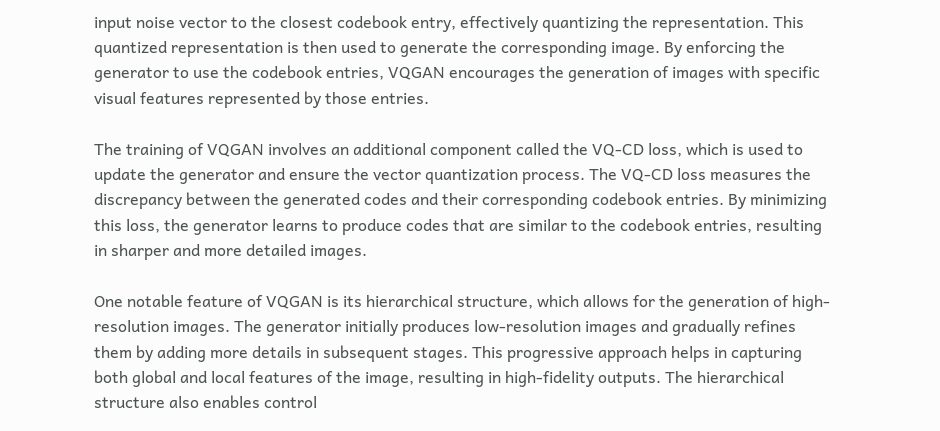input noise vector to the closest codebook entry, effectively quantizing the representation. This quantized representation is then used to generate the corresponding image. By enforcing the generator to use the codebook entries, VQGAN encourages the generation of images with specific visual features represented by those entries.

The training of VQGAN involves an additional component called the VQ-CD loss, which is used to update the generator and ensure the vector quantization process. The VQ-CD loss measures the discrepancy between the generated codes and their corresponding codebook entries. By minimizing this loss, the generator learns to produce codes that are similar to the codebook entries, resulting in sharper and more detailed images.

One notable feature of VQGAN is its hierarchical structure, which allows for the generation of high-resolution images. The generator initially produces low-resolution images and gradually refines them by adding more details in subsequent stages. This progressive approach helps in capturing both global and local features of the image, resulting in high-fidelity outputs. The hierarchical structure also enables control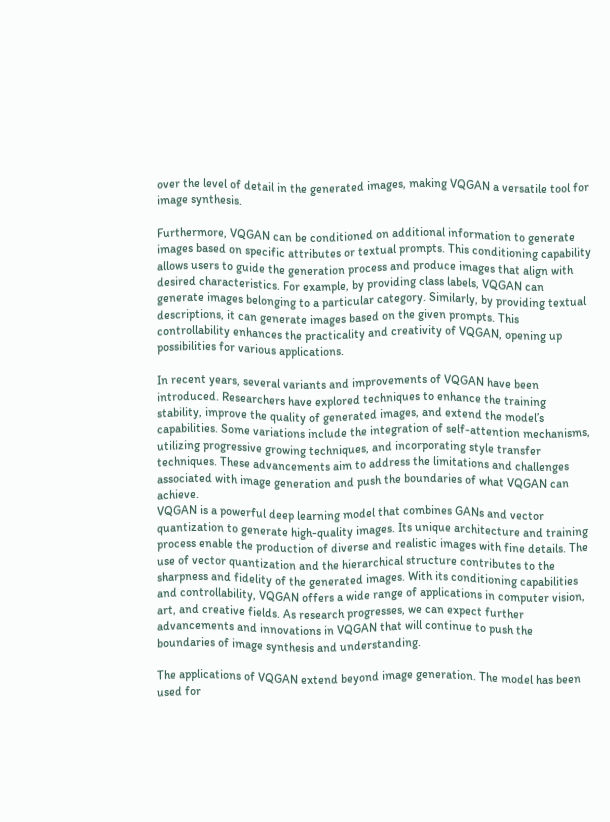over the level of detail in the generated images, making VQGAN a versatile tool for image synthesis.

Furthermore, VQGAN can be conditioned on additional information to generate images based on specific attributes or textual prompts. This conditioning capability allows users to guide the generation process and produce images that align with desired characteristics. For example, by providing class labels, VQGAN can generate images belonging to a particular category. Similarly, by providing textual descriptions, it can generate images based on the given prompts. This controllability enhances the practicality and creativity of VQGAN, opening up possibilities for various applications.

In recent years, several variants and improvements of VQGAN have been introduced. Researchers have explored techniques to enhance the training stability, improve the quality of generated images, and extend the model’s capabilities. Some variations include the integration of self-attention mechanisms, utilizing progressive growing techniques, and incorporating style transfer techniques. These advancements aim to address the limitations and challenges associated with image generation and push the boundaries of what VQGAN can achieve.
VQGAN is a powerful deep learning model that combines GANs and vector quantization to generate high-quality images. Its unique architecture and training process enable the production of diverse and realistic images with fine details. The use of vector quantization and the hierarchical structure contributes to the sharpness and fidelity of the generated images. With its conditioning capabilities and controllability, VQGAN offers a wide range of applications in computer vision, art, and creative fields. As research progresses, we can expect further advancements and innovations in VQGAN that will continue to push the boundaries of image synthesis and understanding.

The applications of VQGAN extend beyond image generation. The model has been used for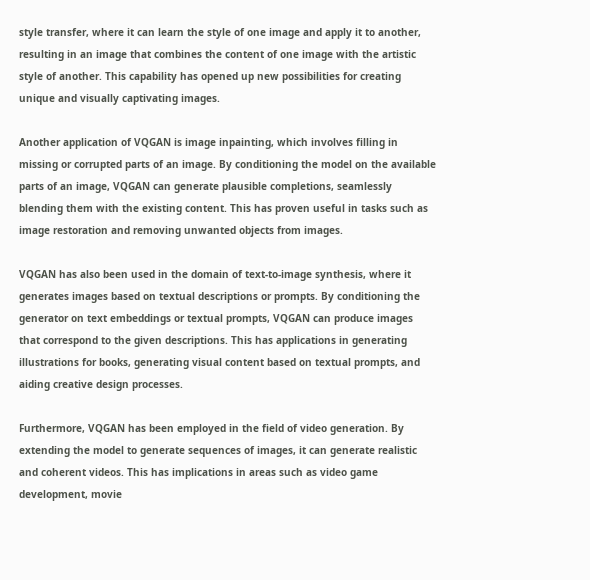style transfer, where it can learn the style of one image and apply it to another, resulting in an image that combines the content of one image with the artistic style of another. This capability has opened up new possibilities for creating unique and visually captivating images.

Another application of VQGAN is image inpainting, which involves filling in missing or corrupted parts of an image. By conditioning the model on the available parts of an image, VQGAN can generate plausible completions, seamlessly blending them with the existing content. This has proven useful in tasks such as image restoration and removing unwanted objects from images.

VQGAN has also been used in the domain of text-to-image synthesis, where it generates images based on textual descriptions or prompts. By conditioning the generator on text embeddings or textual prompts, VQGAN can produce images that correspond to the given descriptions. This has applications in generating illustrations for books, generating visual content based on textual prompts, and aiding creative design processes.

Furthermore, VQGAN has been employed in the field of video generation. By extending the model to generate sequences of images, it can generate realistic and coherent videos. This has implications in areas such as video game development, movie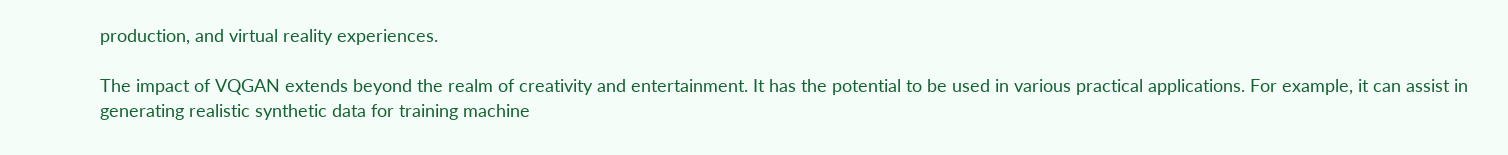production, and virtual reality experiences.

The impact of VQGAN extends beyond the realm of creativity and entertainment. It has the potential to be used in various practical applications. For example, it can assist in generating realistic synthetic data for training machine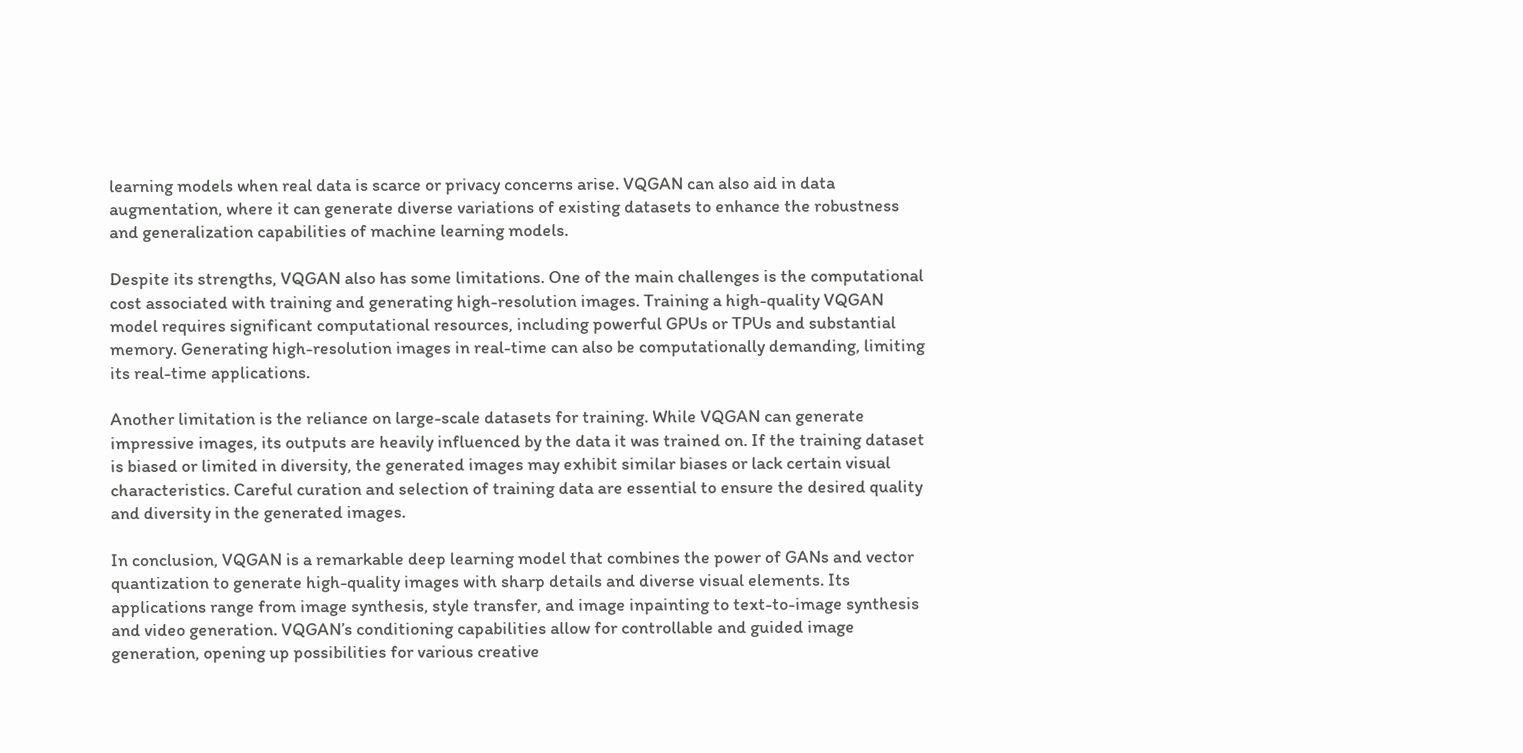learning models when real data is scarce or privacy concerns arise. VQGAN can also aid in data augmentation, where it can generate diverse variations of existing datasets to enhance the robustness and generalization capabilities of machine learning models.

Despite its strengths, VQGAN also has some limitations. One of the main challenges is the computational cost associated with training and generating high-resolution images. Training a high-quality VQGAN model requires significant computational resources, including powerful GPUs or TPUs and substantial memory. Generating high-resolution images in real-time can also be computationally demanding, limiting its real-time applications.

Another limitation is the reliance on large-scale datasets for training. While VQGAN can generate impressive images, its outputs are heavily influenced by the data it was trained on. If the training dataset is biased or limited in diversity, the generated images may exhibit similar biases or lack certain visual characteristics. Careful curation and selection of training data are essential to ensure the desired quality and diversity in the generated images.

In conclusion, VQGAN is a remarkable deep learning model that combines the power of GANs and vector quantization to generate high-quality images with sharp details and diverse visual elements. Its applications range from image synthesis, style transfer, and image inpainting to text-to-image synthesis and video generation. VQGAN’s conditioning capabilities allow for controllable and guided image generation, opening up possibilities for various creative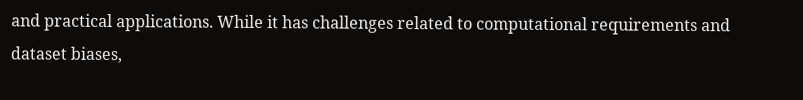and practical applications. While it has challenges related to computational requirements and dataset biases,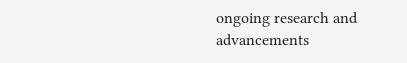ongoing research and advancements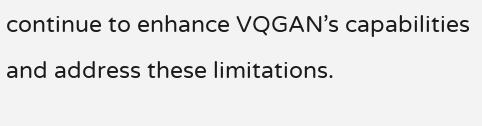continue to enhance VQGAN’s capabilities and address these limitations.